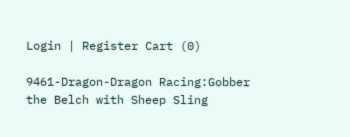Login | Register Cart (0)

9461-Dragon-Dragon Racing:Gobber the Belch with Sheep Sling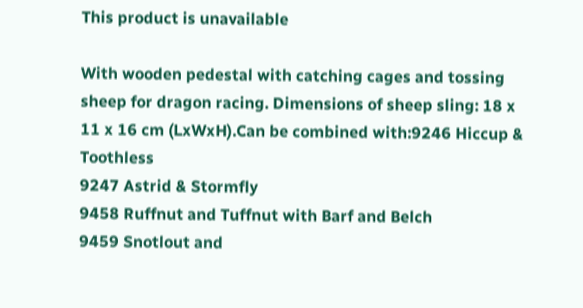This product is unavailable

With wooden pedestal with catching cages and tossing sheep for dragon racing. Dimensions of sheep sling: 18 x 11 x 16 cm (LxWxH).Can be combined with:9246 Hiccup & Toothless
9247 Astrid & Stormfly
9458 Ruffnut and Tuffnut with Barf and Belch
9459 Snotlout and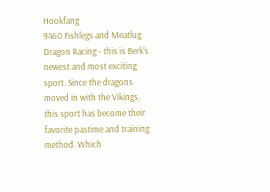Hookfang
9460 Fishlegs and Meatlug
Dragon Racing - this is Berk's newest and most exciting sport. Since the dragons moved in with the Vikings, this sport has become their favorite pastime and training method. Which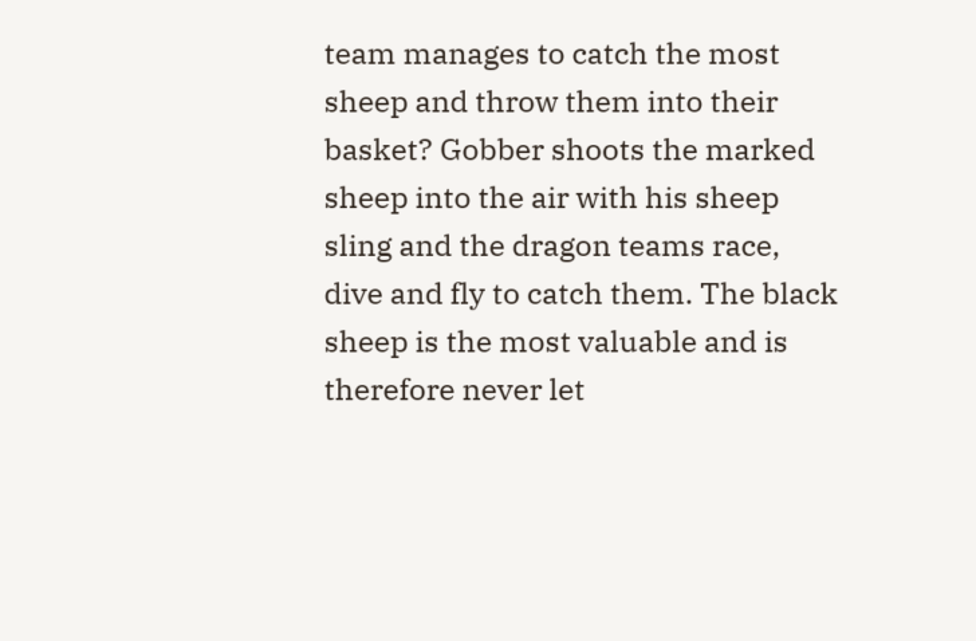team manages to catch the most sheep and throw them into their basket? Gobber shoots the marked sheep into the air with his sheep sling and the dragon teams race, dive and fly to catch them. The black sheep is the most valuable and is therefore never let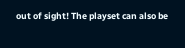out of sight! The playset can also be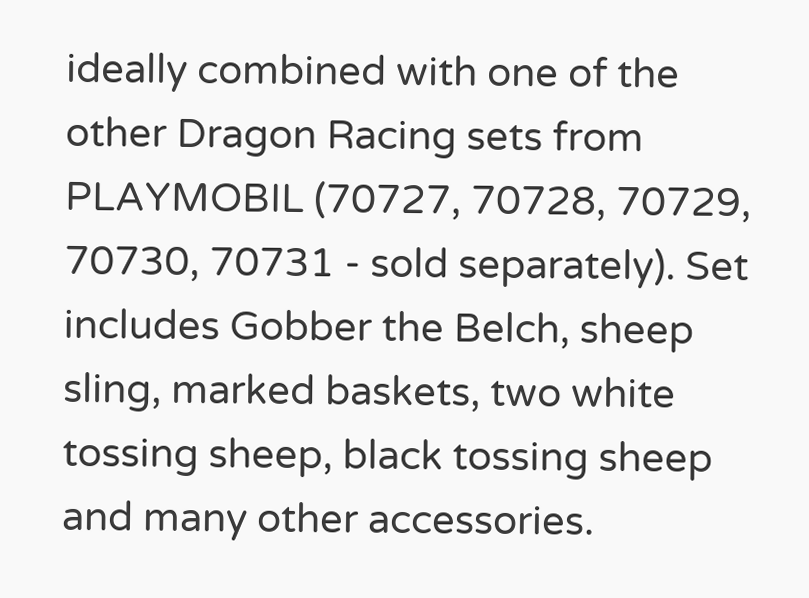ideally combined with one of the other Dragon Racing sets from PLAYMOBIL (70727, 70728, 70729, 70730, 70731 - sold separately). Set includes Gobber the Belch, sheep sling, marked baskets, two white tossing sheep, black tossing sheep and many other accessories.